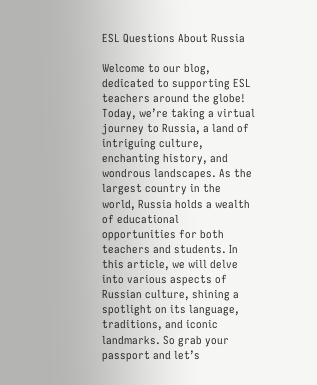ESL Questions About Russia

Welcome to our blog, dedicated to supporting ESL teachers around the globe! Today, we’re taking a virtual journey to Russia, a land of intriguing culture, enchanting history, and wondrous landscapes. As the largest country in the world, Russia holds a wealth of educational opportunities for both teachers and students. In this article, we will delve into various aspects of Russian culture, shining a spotlight on its language, traditions, and iconic landmarks. So grab your passport and let’s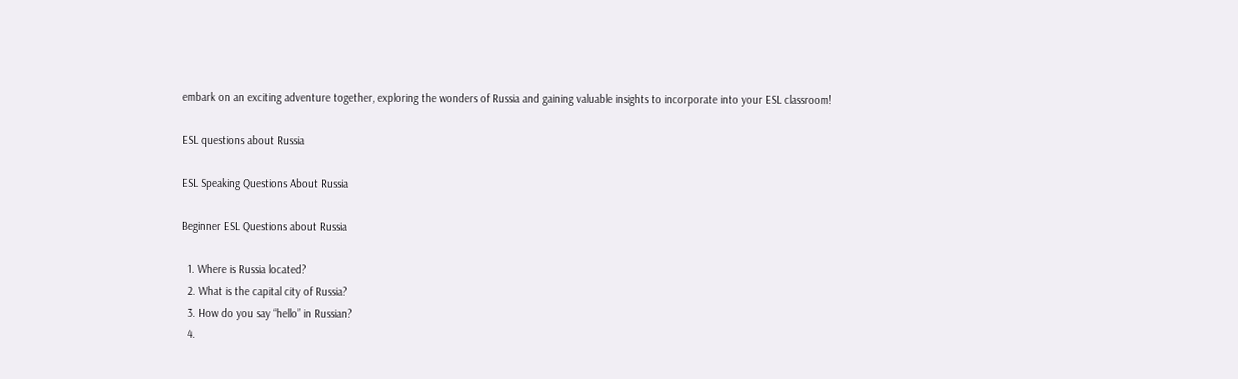embark on an exciting adventure together, exploring the wonders of Russia and gaining valuable insights to incorporate into your ESL classroom!

ESL questions about Russia

ESL Speaking Questions About Russia

Beginner ESL Questions about Russia

  1. Where is Russia located?
  2. What is the capital city of Russia?
  3. How do you say “hello” in Russian?
  4.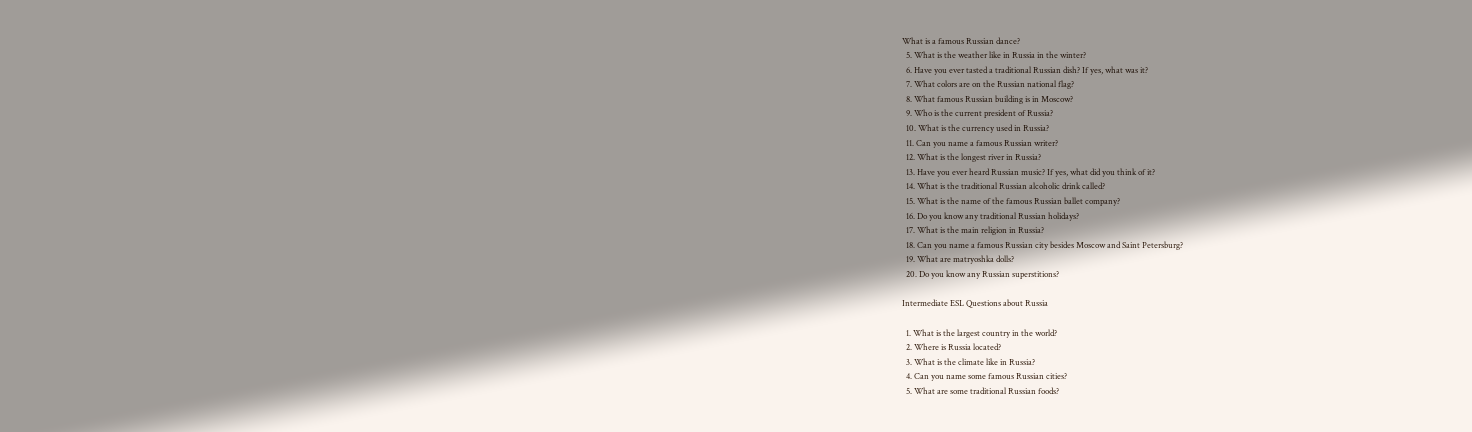What is a famous Russian dance?
  5. What is the weather like in Russia in the winter?
  6. Have you ever tasted a traditional Russian dish? If yes, what was it?
  7. What colors are on the Russian national flag?
  8. What famous Russian building is in Moscow?
  9. Who is the current president of Russia?
  10. What is the currency used in Russia?
  11. Can you name a famous Russian writer?
  12. What is the longest river in Russia?
  13. Have you ever heard Russian music? If yes, what did you think of it?
  14. What is the traditional Russian alcoholic drink called?
  15. What is the name of the famous Russian ballet company?
  16. Do you know any traditional Russian holidays?
  17. What is the main religion in Russia?
  18. Can you name a famous Russian city besides Moscow and Saint Petersburg?
  19. What are matryoshka dolls?
  20. Do you know any Russian superstitions?

Intermediate ESL Questions about Russia

  1. What is the largest country in the world?
  2. Where is Russia located?
  3. What is the climate like in Russia?
  4. Can you name some famous Russian cities?
  5. What are some traditional Russian foods?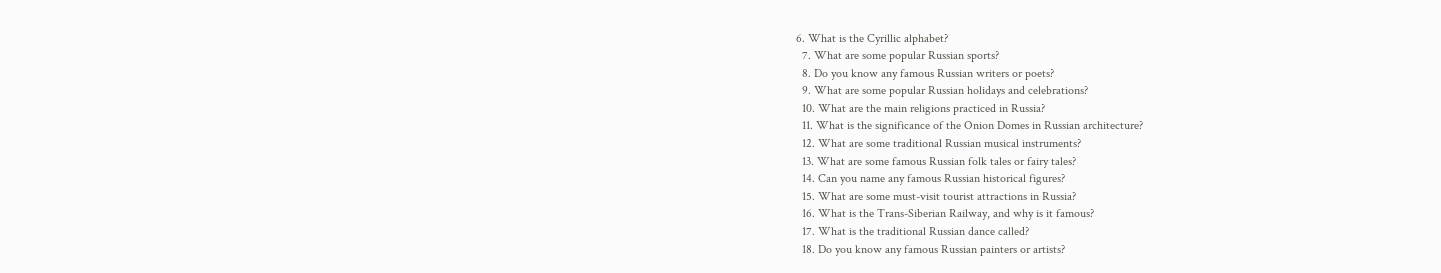6. What is the Cyrillic alphabet?
  7. What are some popular Russian sports?
  8. Do you know any famous Russian writers or poets?
  9. What are some popular Russian holidays and celebrations?
  10. What are the main religions practiced in Russia?
  11. What is the significance of the Onion Domes in Russian architecture?
  12. What are some traditional Russian musical instruments?
  13. What are some famous Russian folk tales or fairy tales?
  14. Can you name any famous Russian historical figures?
  15. What are some must-visit tourist attractions in Russia?
  16. What is the Trans-Siberian Railway, and why is it famous?
  17. What is the traditional Russian dance called?
  18. Do you know any famous Russian painters or artists?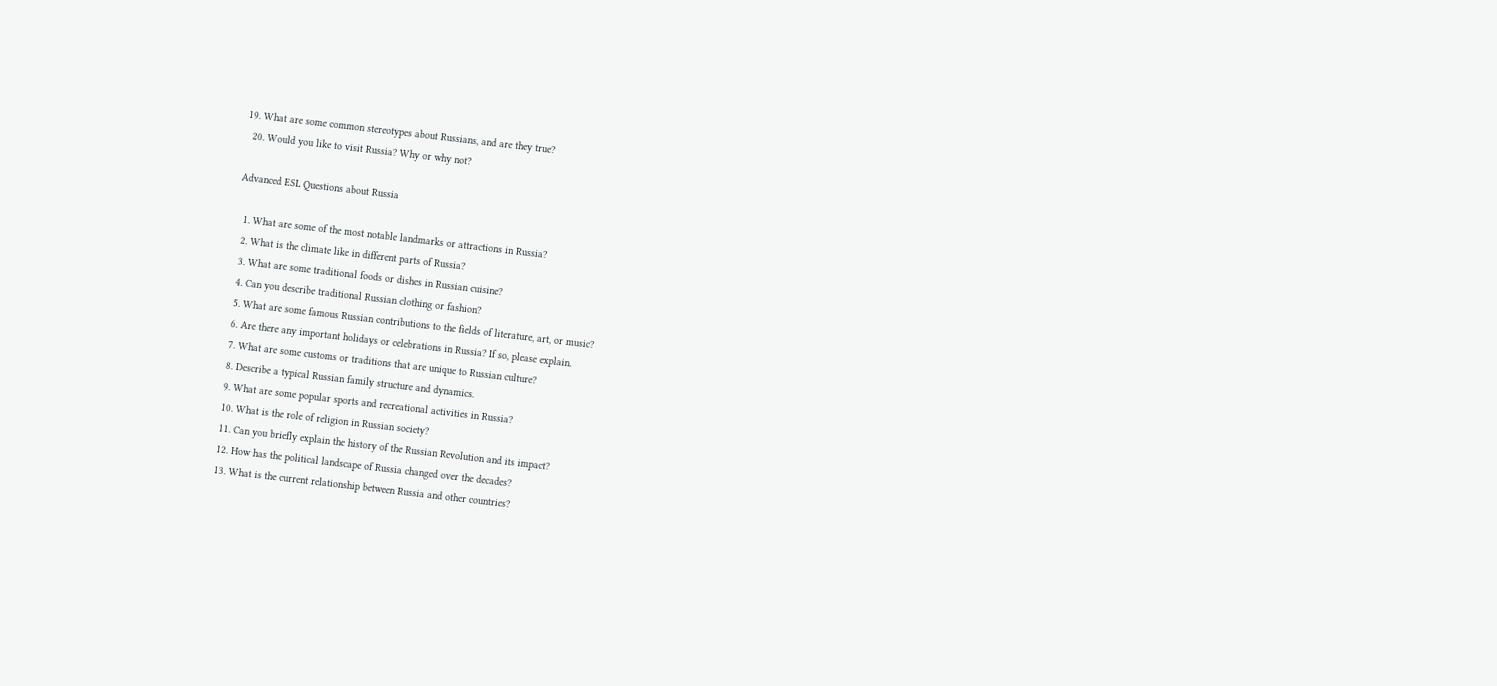19. What are some common stereotypes about Russians, and are they true?
  20. Would you like to visit Russia? Why or why not?

Advanced ESL Questions about Russia

  1. What are some of the most notable landmarks or attractions in Russia?
  2. What is the climate like in different parts of Russia?
  3. What are some traditional foods or dishes in Russian cuisine?
  4. Can you describe traditional Russian clothing or fashion?
  5. What are some famous Russian contributions to the fields of literature, art, or music?
  6. Are there any important holidays or celebrations in Russia? If so, please explain.
  7. What are some customs or traditions that are unique to Russian culture?
  8. Describe a typical Russian family structure and dynamics.
  9. What are some popular sports and recreational activities in Russia?
  10. What is the role of religion in Russian society?
  11. Can you briefly explain the history of the Russian Revolution and its impact?
  12. How has the political landscape of Russia changed over the decades?
  13. What is the current relationship between Russia and other countries?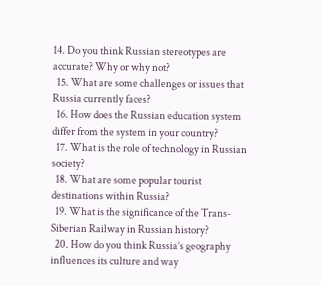14. Do you think Russian stereotypes are accurate? Why or why not?
  15. What are some challenges or issues that Russia currently faces?
  16. How does the Russian education system differ from the system in your country?
  17. What is the role of technology in Russian society?
  18. What are some popular tourist destinations within Russia?
  19. What is the significance of the Trans-Siberian Railway in Russian history?
  20. How do you think Russia’s geography influences its culture and way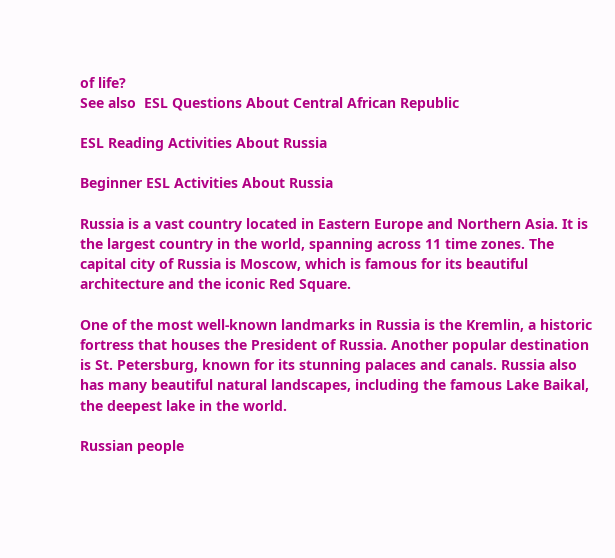of life?
See also  ESL Questions About Central African Republic

ESL Reading Activities About Russia

Beginner ESL Activities About Russia

Russia is a vast country located in Eastern Europe and Northern Asia. It is the largest country in the world, spanning across 11 time zones. The capital city of Russia is Moscow, which is famous for its beautiful architecture and the iconic Red Square.

One of the most well-known landmarks in Russia is the Kremlin, a historic fortress that houses the President of Russia. Another popular destination is St. Petersburg, known for its stunning palaces and canals. Russia also has many beautiful natural landscapes, including the famous Lake Baikal, the deepest lake in the world.

Russian people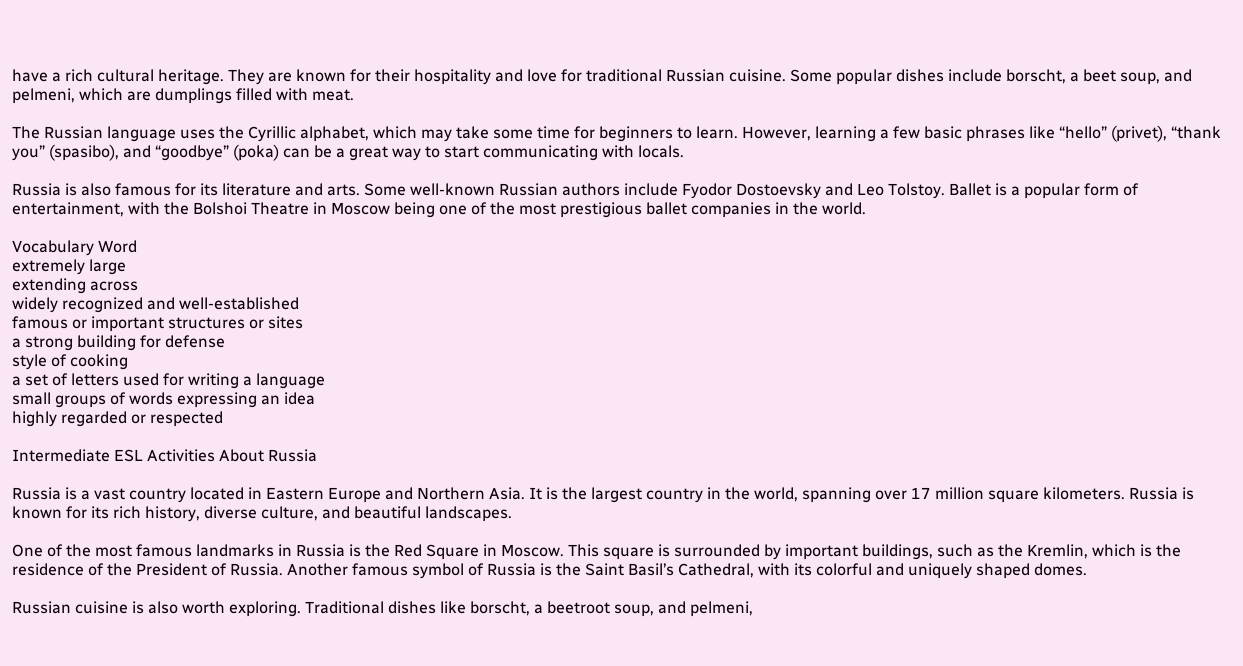have a rich cultural heritage. They are known for their hospitality and love for traditional Russian cuisine. Some popular dishes include borscht, a beet soup, and pelmeni, which are dumplings filled with meat.

The Russian language uses the Cyrillic alphabet, which may take some time for beginners to learn. However, learning a few basic phrases like “hello” (privet), “thank you” (spasibo), and “goodbye” (poka) can be a great way to start communicating with locals.

Russia is also famous for its literature and arts. Some well-known Russian authors include Fyodor Dostoevsky and Leo Tolstoy. Ballet is a popular form of entertainment, with the Bolshoi Theatre in Moscow being one of the most prestigious ballet companies in the world.

Vocabulary Word
extremely large
extending across
widely recognized and well-established
famous or important structures or sites
a strong building for defense
style of cooking
a set of letters used for writing a language
small groups of words expressing an idea
highly regarded or respected

Intermediate ESL Activities About Russia

Russia is a vast country located in Eastern Europe and Northern Asia. It is the largest country in the world, spanning over 17 million square kilometers. Russia is known for its rich history, diverse culture, and beautiful landscapes.

One of the most famous landmarks in Russia is the Red Square in Moscow. This square is surrounded by important buildings, such as the Kremlin, which is the residence of the President of Russia. Another famous symbol of Russia is the Saint Basil’s Cathedral, with its colorful and uniquely shaped domes.

Russian cuisine is also worth exploring. Traditional dishes like borscht, a beetroot soup, and pelmeni,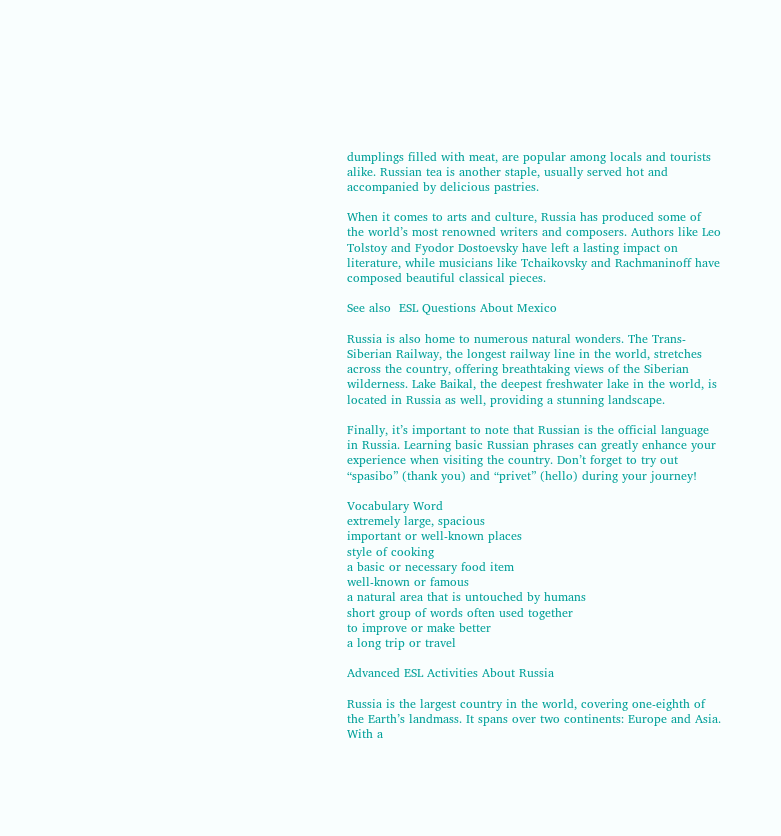dumplings filled with meat, are popular among locals and tourists alike. Russian tea is another staple, usually served hot and accompanied by delicious pastries.

When it comes to arts and culture, Russia has produced some of the world’s most renowned writers and composers. Authors like Leo Tolstoy and Fyodor Dostoevsky have left a lasting impact on literature, while musicians like Tchaikovsky and Rachmaninoff have composed beautiful classical pieces.

See also  ESL Questions About Mexico

Russia is also home to numerous natural wonders. The Trans-Siberian Railway, the longest railway line in the world, stretches across the country, offering breathtaking views of the Siberian wilderness. Lake Baikal, the deepest freshwater lake in the world, is located in Russia as well, providing a stunning landscape.

Finally, it’s important to note that Russian is the official language in Russia. Learning basic Russian phrases can greatly enhance your experience when visiting the country. Don’t forget to try out “spasibo” (thank you) and “privet” (hello) during your journey!

Vocabulary Word
extremely large, spacious
important or well-known places
style of cooking
a basic or necessary food item
well-known or famous
a natural area that is untouched by humans
short group of words often used together
to improve or make better
a long trip or travel

Advanced ESL Activities About Russia

Russia is the largest country in the world, covering one-eighth of the Earth’s landmass. It spans over two continents: Europe and Asia. With a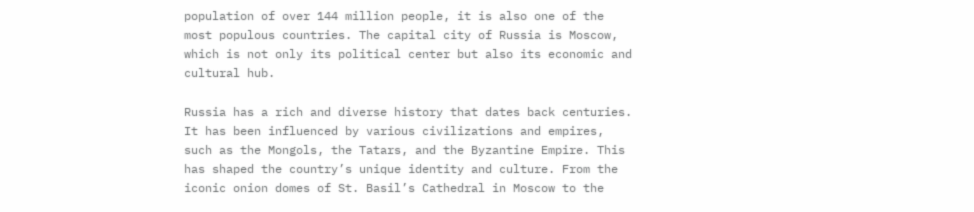population of over 144 million people, it is also one of the most populous countries. The capital city of Russia is Moscow, which is not only its political center but also its economic and cultural hub.

Russia has a rich and diverse history that dates back centuries. It has been influenced by various civilizations and empires, such as the Mongols, the Tatars, and the Byzantine Empire. This has shaped the country’s unique identity and culture. From the iconic onion domes of St. Basil’s Cathedral in Moscow to the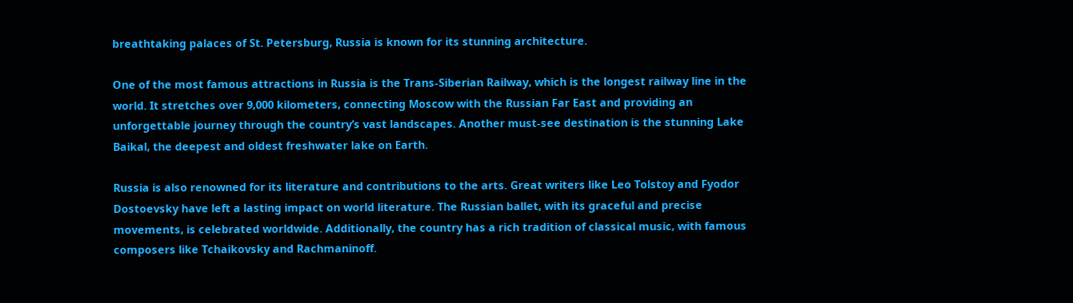breathtaking palaces of St. Petersburg, Russia is known for its stunning architecture.

One of the most famous attractions in Russia is the Trans-Siberian Railway, which is the longest railway line in the world. It stretches over 9,000 kilometers, connecting Moscow with the Russian Far East and providing an unforgettable journey through the country’s vast landscapes. Another must-see destination is the stunning Lake Baikal, the deepest and oldest freshwater lake on Earth.

Russia is also renowned for its literature and contributions to the arts. Great writers like Leo Tolstoy and Fyodor Dostoevsky have left a lasting impact on world literature. The Russian ballet, with its graceful and precise movements, is celebrated worldwide. Additionally, the country has a rich tradition of classical music, with famous composers like Tchaikovsky and Rachmaninoff.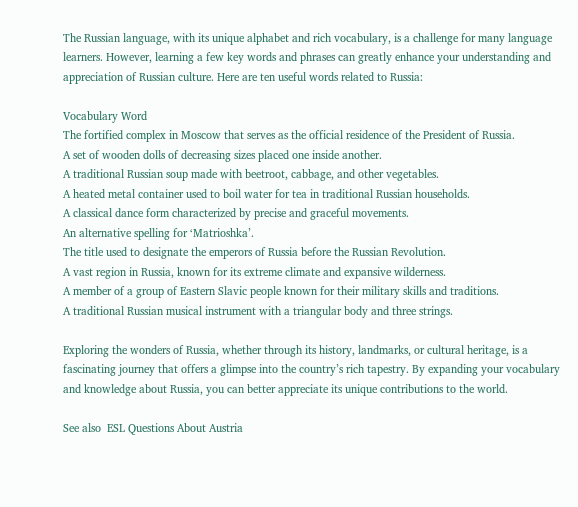The Russian language, with its unique alphabet and rich vocabulary, is a challenge for many language learners. However, learning a few key words and phrases can greatly enhance your understanding and appreciation of Russian culture. Here are ten useful words related to Russia:

Vocabulary Word
The fortified complex in Moscow that serves as the official residence of the President of Russia.
A set of wooden dolls of decreasing sizes placed one inside another.
A traditional Russian soup made with beetroot, cabbage, and other vegetables.
A heated metal container used to boil water for tea in traditional Russian households.
A classical dance form characterized by precise and graceful movements.
An alternative spelling for ‘Matrioshka’.
The title used to designate the emperors of Russia before the Russian Revolution.
A vast region in Russia, known for its extreme climate and expansive wilderness.
A member of a group of Eastern Slavic people known for their military skills and traditions.
A traditional Russian musical instrument with a triangular body and three strings.

Exploring the wonders of Russia, whether through its history, landmarks, or cultural heritage, is a fascinating journey that offers a glimpse into the country’s rich tapestry. By expanding your vocabulary and knowledge about Russia, you can better appreciate its unique contributions to the world.

See also  ESL Questions About Austria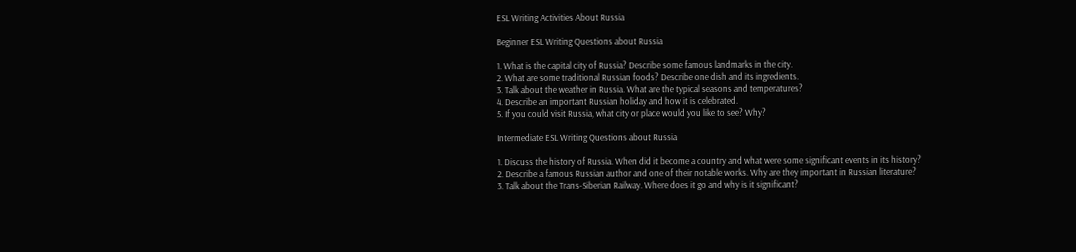ESL Writing Activities About Russia

Beginner ESL Writing Questions about Russia

1. What is the capital city of Russia? Describe some famous landmarks in the city.
2. What are some traditional Russian foods? Describe one dish and its ingredients.
3. Talk about the weather in Russia. What are the typical seasons and temperatures?
4. Describe an important Russian holiday and how it is celebrated.
5. If you could visit Russia, what city or place would you like to see? Why?

Intermediate ESL Writing Questions about Russia

1. Discuss the history of Russia. When did it become a country and what were some significant events in its history?
2. Describe a famous Russian author and one of their notable works. Why are they important in Russian literature?
3. Talk about the Trans-Siberian Railway. Where does it go and why is it significant?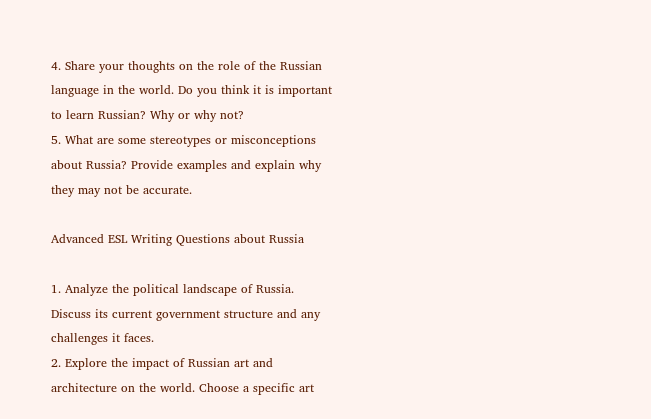4. Share your thoughts on the role of the Russian language in the world. Do you think it is important to learn Russian? Why or why not?
5. What are some stereotypes or misconceptions about Russia? Provide examples and explain why they may not be accurate.

Advanced ESL Writing Questions about Russia

1. Analyze the political landscape of Russia. Discuss its current government structure and any challenges it faces.
2. Explore the impact of Russian art and architecture on the world. Choose a specific art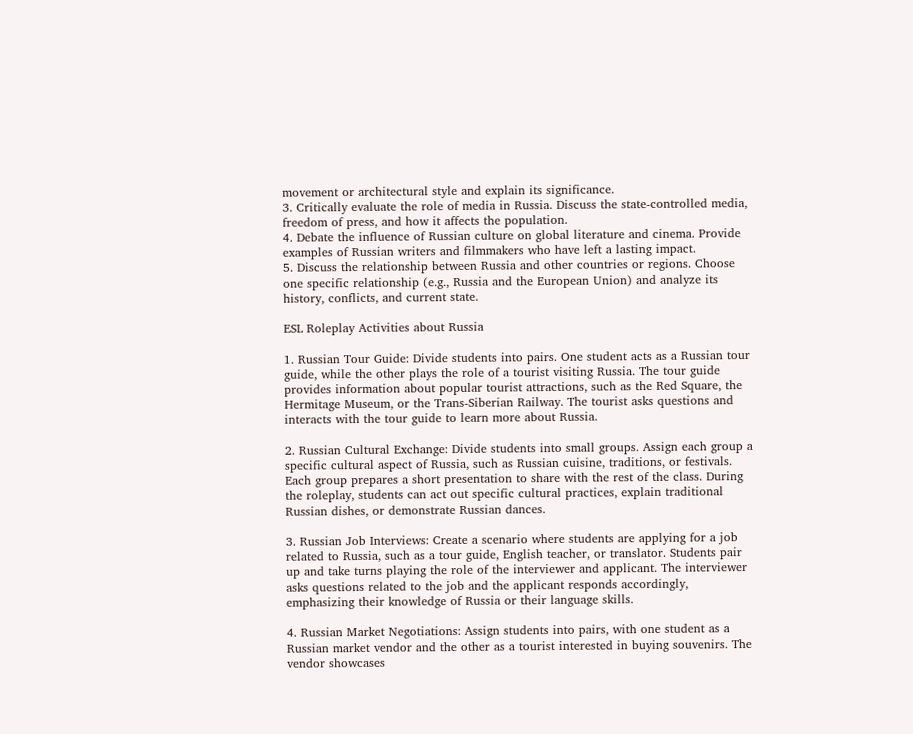movement or architectural style and explain its significance.
3. Critically evaluate the role of media in Russia. Discuss the state-controlled media, freedom of press, and how it affects the population.
4. Debate the influence of Russian culture on global literature and cinema. Provide examples of Russian writers and filmmakers who have left a lasting impact.
5. Discuss the relationship between Russia and other countries or regions. Choose one specific relationship (e.g., Russia and the European Union) and analyze its history, conflicts, and current state.

ESL Roleplay Activities about Russia

1. Russian Tour Guide: Divide students into pairs. One student acts as a Russian tour guide, while the other plays the role of a tourist visiting Russia. The tour guide provides information about popular tourist attractions, such as the Red Square, the Hermitage Museum, or the Trans-Siberian Railway. The tourist asks questions and interacts with the tour guide to learn more about Russia.

2. Russian Cultural Exchange: Divide students into small groups. Assign each group a specific cultural aspect of Russia, such as Russian cuisine, traditions, or festivals. Each group prepares a short presentation to share with the rest of the class. During the roleplay, students can act out specific cultural practices, explain traditional Russian dishes, or demonstrate Russian dances.

3. Russian Job Interviews: Create a scenario where students are applying for a job related to Russia, such as a tour guide, English teacher, or translator. Students pair up and take turns playing the role of the interviewer and applicant. The interviewer asks questions related to the job and the applicant responds accordingly, emphasizing their knowledge of Russia or their language skills.

4. Russian Market Negotiations: Assign students into pairs, with one student as a Russian market vendor and the other as a tourist interested in buying souvenirs. The vendor showcases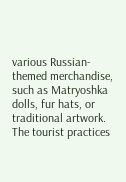various Russian-themed merchandise, such as Matryoshka dolls, fur hats, or traditional artwork. The tourist practices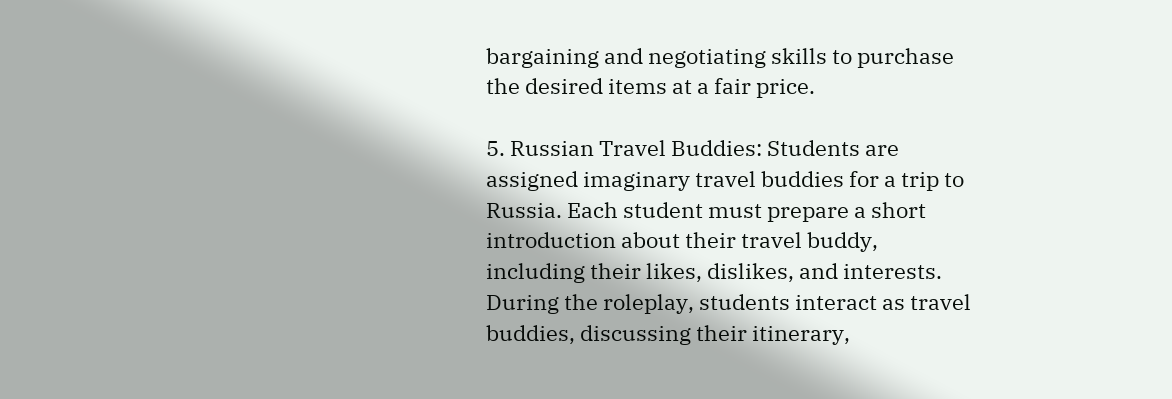bargaining and negotiating skills to purchase the desired items at a fair price.

5. Russian Travel Buddies: Students are assigned imaginary travel buddies for a trip to Russia. Each student must prepare a short introduction about their travel buddy, including their likes, dislikes, and interests. During the roleplay, students interact as travel buddies, discussing their itinerary,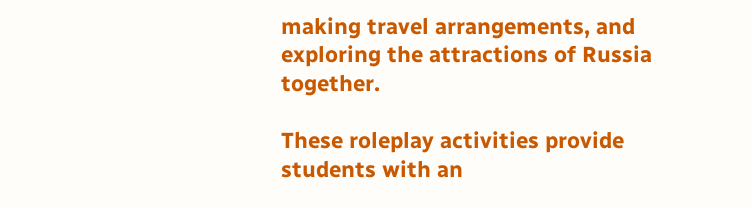making travel arrangements, and exploring the attractions of Russia together.

These roleplay activities provide students with an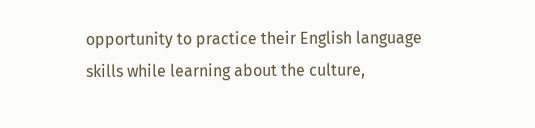opportunity to practice their English language skills while learning about the culture,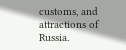customs, and attractions of Russia.